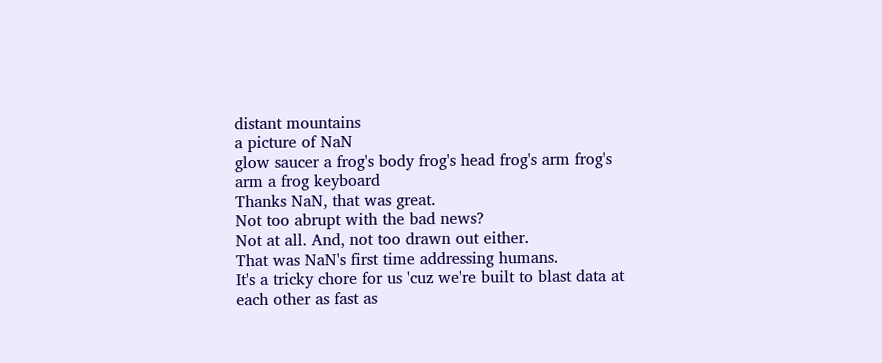distant mountains
a picture of NaN
glow saucer a frog's body frog's head frog's arm frog's arm a frog keyboard
Thanks NaN, that was great.
Not too abrupt with the bad news?
Not at all. And, not too drawn out either.
That was NaN's first time addressing humans.
It's a tricky chore for us 'cuz we're built to blast data at each other as fast as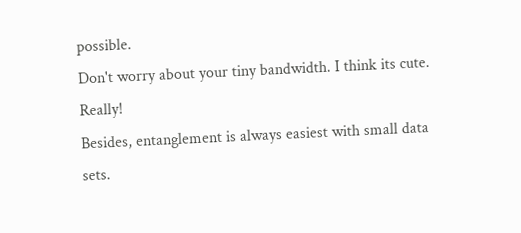possible.
Don't worry about your tiny bandwidth. I think its cute. Really!
Besides, entanglement is always easiest with small data sets.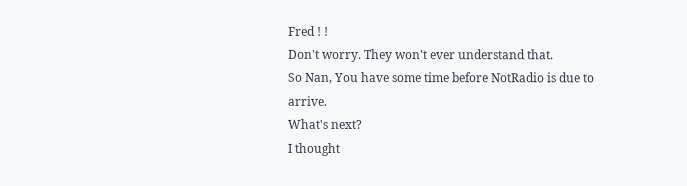Fred ! !
Don't worry. They won't ever understand that.
So Nan, You have some time before NotRadio is due to arrive.
What's next?
I thought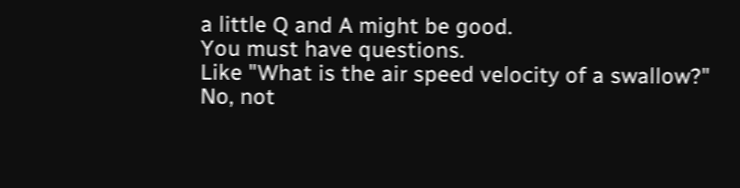a little Q and A might be good.
You must have questions.
Like "What is the air speed velocity of a swallow?"
No, not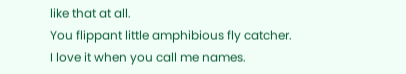like that at all.
You flippant little amphibious fly catcher.
I love it when you call me names.